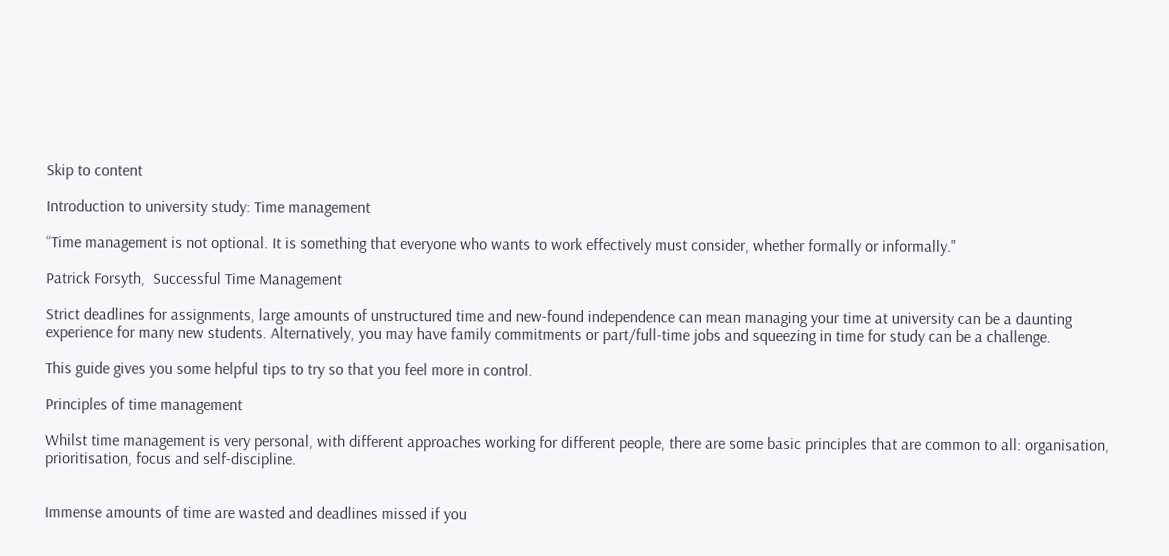Skip to content

Introduction to university study: Time management

“Time management is not optional. It is something that everyone who wants to work effectively must consider, whether formally or informally."

Patrick Forsyth,  Successful Time Management

Strict deadlines for assignments, large amounts of unstructured time and new-found independence can mean managing your time at university can be a daunting experience for many new students. Alternatively, you may have family commitments or part/full-time jobs and squeezing in time for study can be a challenge.

This guide gives you some helpful tips to try so that you feel more in control.

Principles of time management

Whilst time management is very personal, with different approaches working for different people, there are some basic principles that are common to all: organisation, prioritisation, focus and self-discipline.


Immense amounts of time are wasted and deadlines missed if you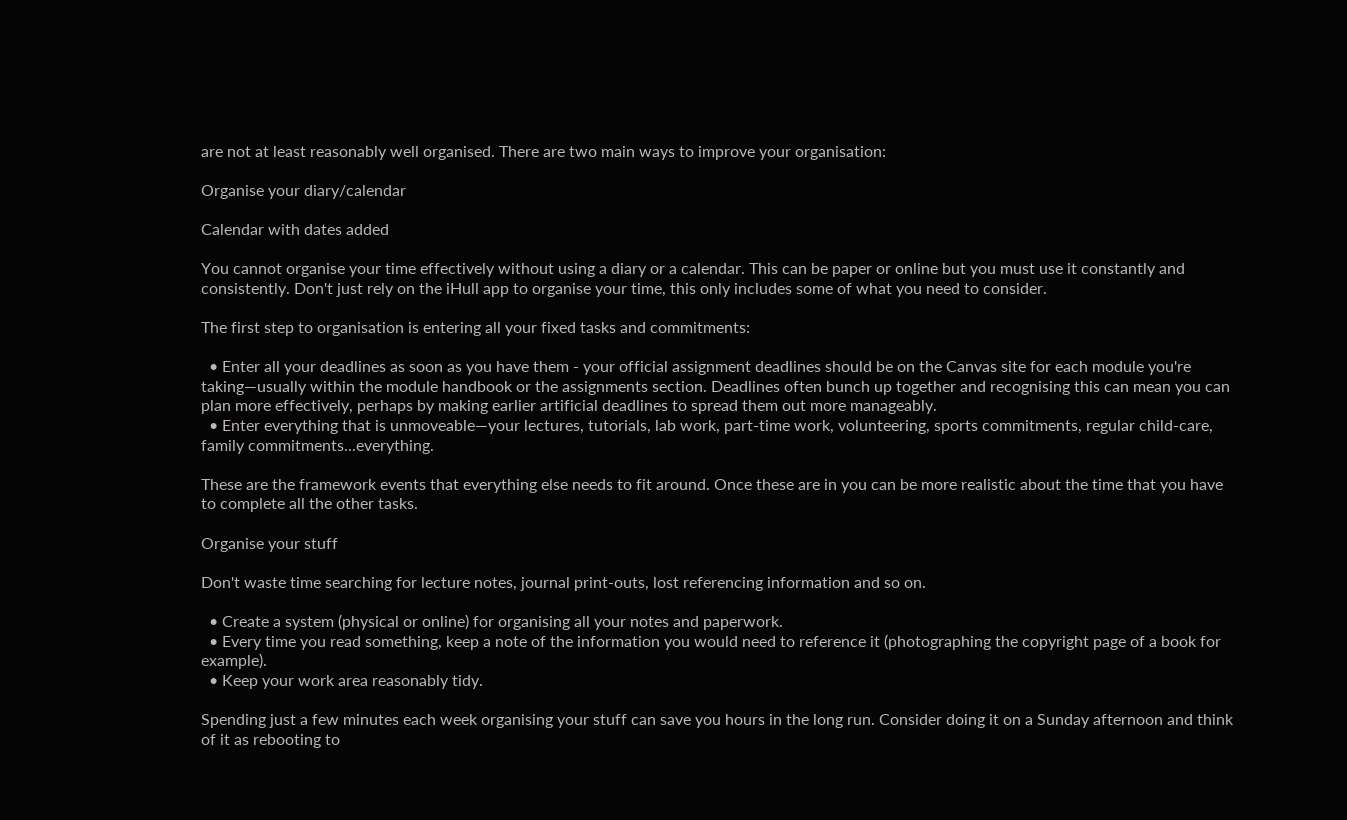are not at least reasonably well organised. There are two main ways to improve your organisation:

Organise your diary/calendar

Calendar with dates added

You cannot organise your time effectively without using a diary or a calendar. This can be paper or online but you must use it constantly and consistently. Don't just rely on the iHull app to organise your time, this only includes some of what you need to consider.

The first step to organisation is entering all your fixed tasks and commitments:

  • Enter all your deadlines as soon as you have them - your official assignment deadlines should be on the Canvas site for each module you're taking—usually within the module handbook or the assignments section. Deadlines often bunch up together and recognising this can mean you can plan more effectively, perhaps by making earlier artificial deadlines to spread them out more manageably.
  • Enter everything that is unmoveable—your lectures, tutorials, lab work, part-time work, volunteering, sports commitments, regular child-care, family commitments...everything.

These are the framework events that everything else needs to fit around. Once these are in you can be more realistic about the time that you have to complete all the other tasks.

Organise your stuff

Don't waste time searching for lecture notes, journal print-outs, lost referencing information and so on.

  • Create a system (physical or online) for organising all your notes and paperwork.
  • Every time you read something, keep a note of the information you would need to reference it (photographing the copyright page of a book for example).
  • Keep your work area reasonably tidy.

Spending just a few minutes each week organising your stuff can save you hours in the long run. Consider doing it on a Sunday afternoon and think of it as rebooting to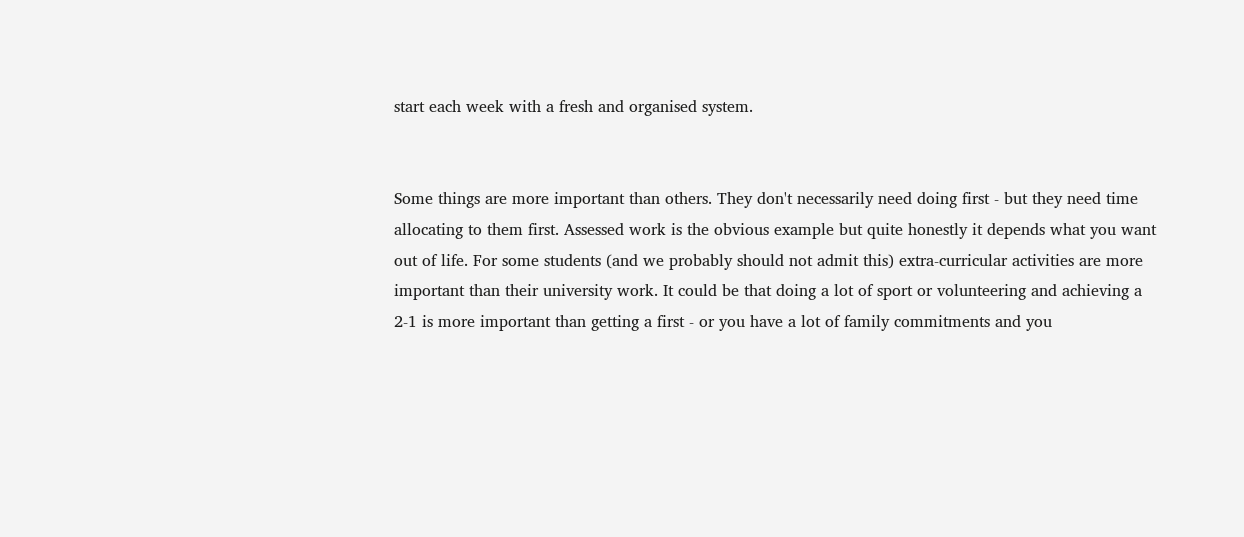start each week with a fresh and organised system.


Some things are more important than others. They don't necessarily need doing first - but they need time allocating to them first. Assessed work is the obvious example but quite honestly it depends what you want out of life. For some students (and we probably should not admit this) extra-curricular activities are more important than their university work. It could be that doing a lot of sport or volunteering and achieving a 2-1 is more important than getting a first - or you have a lot of family commitments and you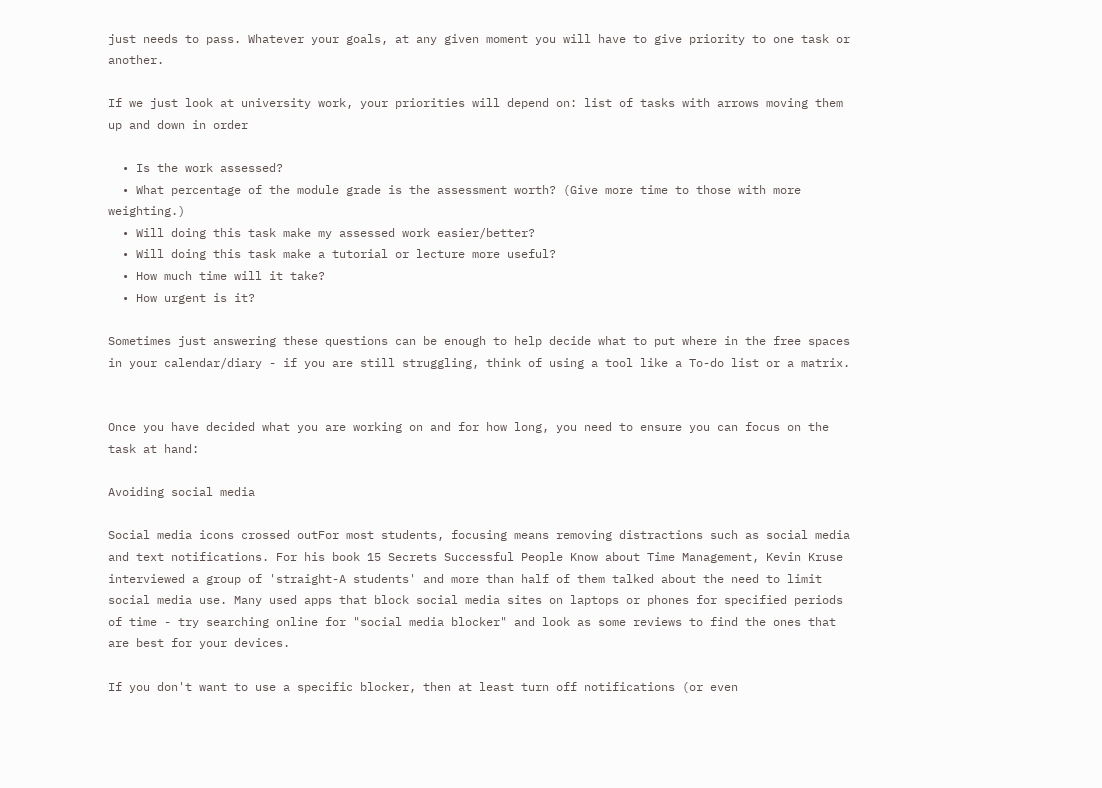just needs to pass. Whatever your goals, at any given moment you will have to give priority to one task or another.

If we just look at university work, your priorities will depend on: list of tasks with arrows moving them up and down in order

  • Is the work assessed?
  • What percentage of the module grade is the assessment worth? (Give more time to those with more weighting.)
  • Will doing this task make my assessed work easier/better?
  • Will doing this task make a tutorial or lecture more useful?
  • How much time will it take?
  • How urgent is it?

Sometimes just answering these questions can be enough to help decide what to put where in the free spaces in your calendar/diary - if you are still struggling, think of using a tool like a To-do list or a matrix.


Once you have decided what you are working on and for how long, you need to ensure you can focus on the task at hand:

Avoiding social media

Social media icons crossed outFor most students, focusing means removing distractions such as social media and text notifications. For his book 15 Secrets Successful People Know about Time Management, Kevin Kruse interviewed a group of 'straight-A students' and more than half of them talked about the need to limit social media use. Many used apps that block social media sites on laptops or phones for specified periods of time - try searching online for "social media blocker" and look as some reviews to find the ones that are best for your devices.

If you don't want to use a specific blocker, then at least turn off notifications (or even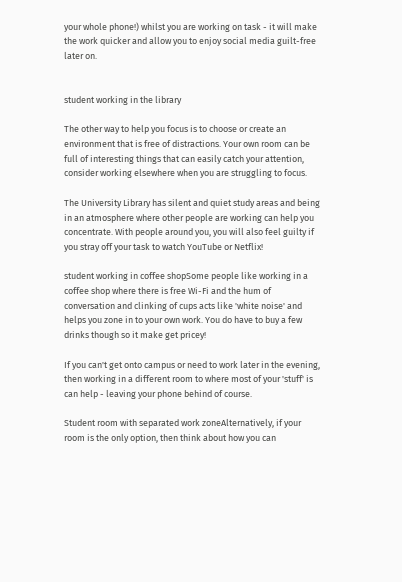your whole phone!) whilst you are working on task - it will make the work quicker and allow you to enjoy social media guilt-free later on.


student working in the library

The other way to help you focus is to choose or create an environment that is free of distractions. Your own room can be full of interesting things that can easily catch your attention, consider working elsewhere when you are struggling to focus.

The University Library has silent and quiet study areas and being in an atmosphere where other people are working can help you concentrate. With people around you, you will also feel guilty if you stray off your task to watch YouTube or Netflix!

student working in coffee shopSome people like working in a coffee shop where there is free Wi-Fi and the hum of conversation and clinking of cups acts like 'white noise' and helps you zone in to your own work. You do have to buy a few drinks though so it make get pricey!

If you can't get onto campus or need to work later in the evening, then working in a different room to where most of your 'stuff' is can help - leaving your phone behind of course.

Student room with separated work zoneAlternatively, if your room is the only option, then think about how you can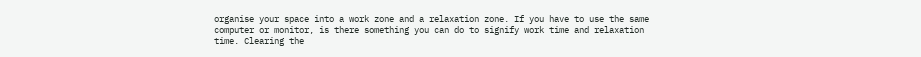organise your space into a work zone and a relaxation zone. If you have to use the same computer or monitor, is there something you can do to signify work time and relaxation time. Clearing the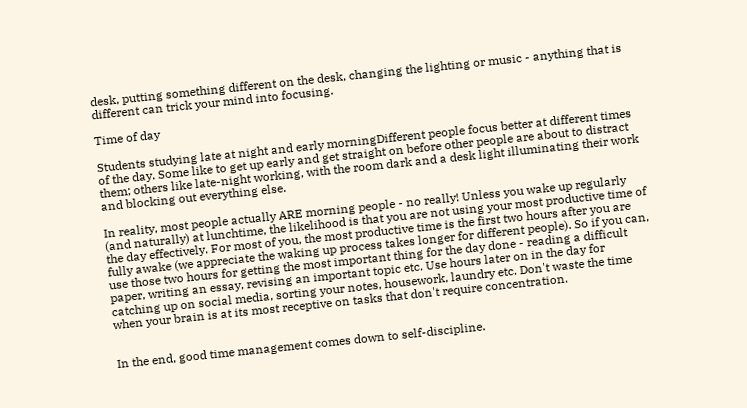desk, putting something different on the desk, changing the lighting or music - anything that is different can trick your mind into focusing.

Time of day

Students studying late at night and early morningDifferent people focus better at different times of the day. Some like to get up early and get straight on before other people are about to distract them; others like late-night working, with the room dark and a desk light illuminating their work and blocking out everything else.

In reality, most people actually ARE morning people - no really! Unless you wake up regularly (and naturally) at lunchtime, the likelihood is that you are not using your most productive time of the day effectively. For most of you, the most productive time is the first two hours after you are fully awake (we appreciate the waking up process takes longer for different people). So if you can, use those two hours for getting the most important thing for the day done - reading a difficult paper, writing an essay, revising an important topic etc. Use hours later on in the day for catching up on social media, sorting your notes, housework, laundry etc. Don't waste the time when your brain is at its most receptive on tasks that don't require concentration.


In the end, good time management comes down to self-discipline.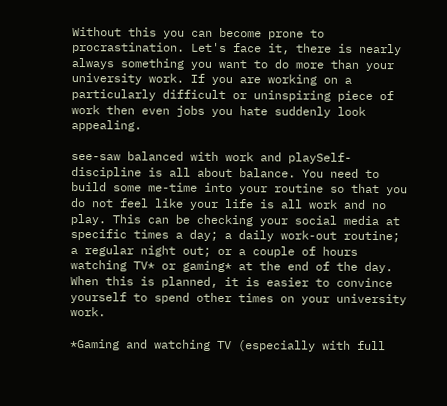Without this you can become prone to procrastination. Let's face it, there is nearly always something you want to do more than your university work. If you are working on a particularly difficult or uninspiring piece of work then even jobs you hate suddenly look appealing.

see-saw balanced with work and playSelf-discipline is all about balance. You need to build some me-time into your routine so that you do not feel like your life is all work and no play. This can be checking your social media at specific times a day; a daily work-out routine; a regular night out; or a couple of hours watching TV* or gaming* at the end of the day. When this is planned, it is easier to convince yourself to spend other times on your university work.

*Gaming and watching TV (especially with full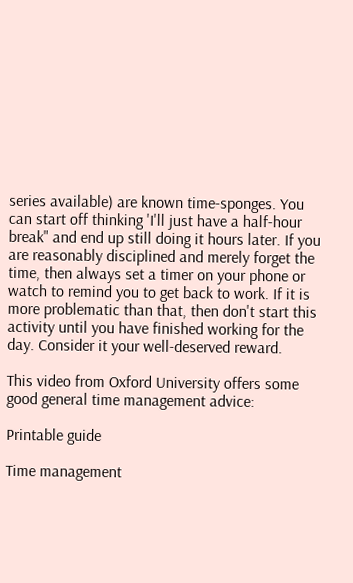series available) are known time-sponges. You can start off thinking 'I'll just have a half-hour break" and end up still doing it hours later. If you are reasonably disciplined and merely forget the time, then always set a timer on your phone or watch to remind you to get back to work. If it is more problematic than that, then don't start this activity until you have finished working for the day. Consider it your well-deserved reward.

This video from Oxford University offers some good general time management advice:

Printable guide

Time management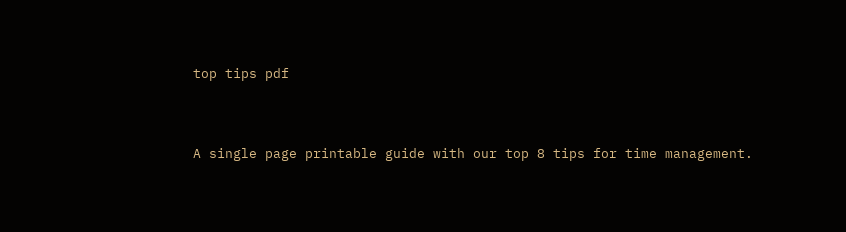top tips pdf


A single page printable guide with our top 8 tips for time management.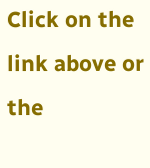Click on the link above or the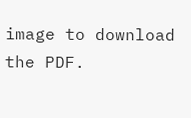image to download the PDF.